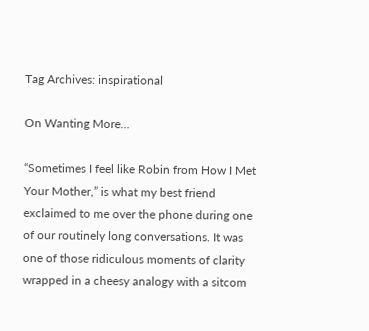Tag Archives: inspirational

On Wanting More…

“Sometimes I feel like Robin from How I Met Your Mother,” is what my best friend exclaimed to me over the phone during one of our routinely long conversations. It was one of those ridiculous moments of clarity wrapped in a cheesy analogy with a sitcom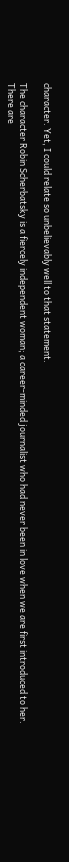character. Yet, I could relate so unbelievably well to that statement.

The character Robin Scherbatsky is a fiercely independent woman; a career-minded journalist who had never been in love when we are first introduced to her. There are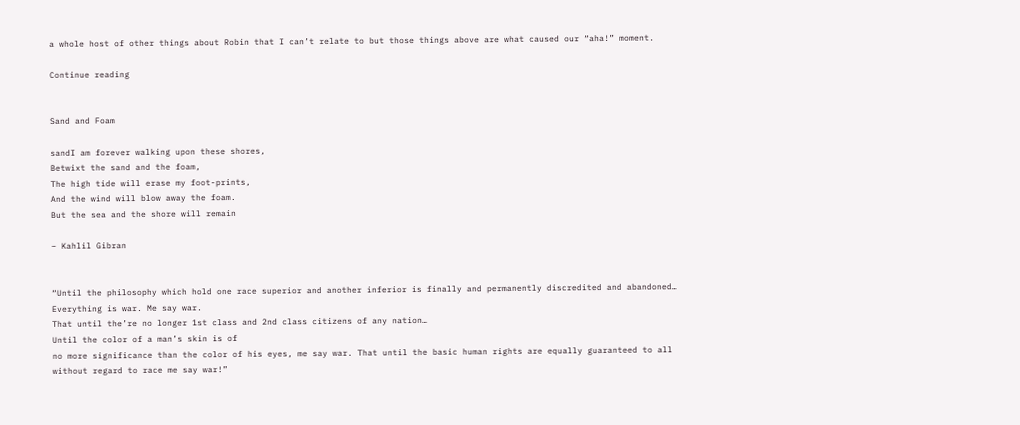a whole host of other things about Robin that I can’t relate to but those things above are what caused our “aha!” moment.

Continue reading


Sand and Foam

sandI am forever walking upon these shores,
Betwixt the sand and the foam,
The high tide will erase my foot-prints,
And the wind will blow away the foam.
But the sea and the shore will remain

– Kahlil Gibran


“Until the philosophy which hold one race superior and another inferior is finally and permanently discredited and abandoned…
Everything is war. Me say war.
That until the’re no longer 1st class and 2nd class citizens of any nation…
Until the color of a man’s skin is of
no more significance than the color of his eyes, me say war. That until the basic human rights are equally guaranteed to all without regard to race me say war!”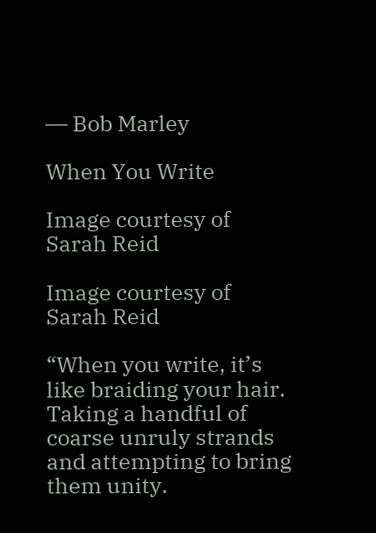― Bob Marley

When You Write

Image courtesy of Sarah Reid

Image courtesy of Sarah Reid

“When you write, it’s like braiding your hair. Taking a handful of coarse unruly strands and attempting to bring them unity.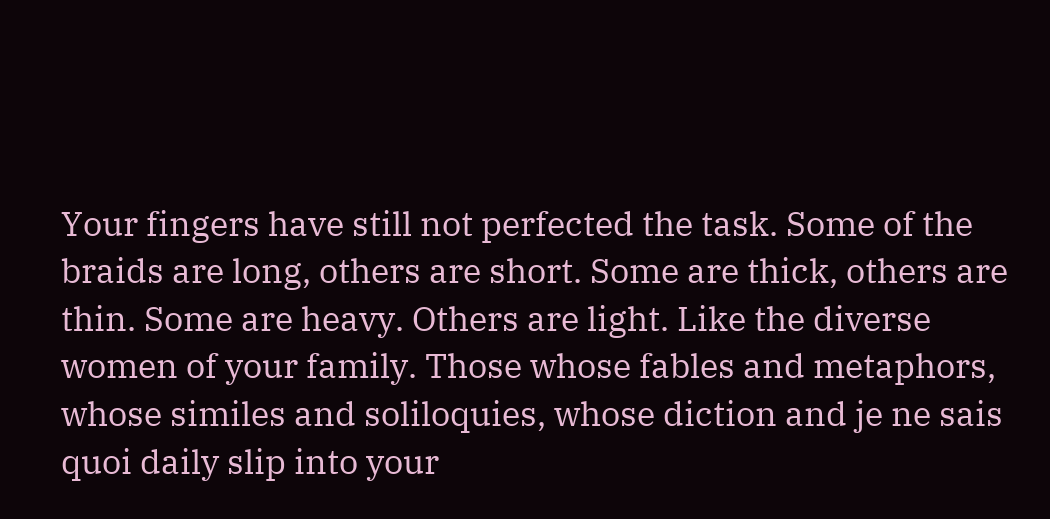Your fingers have still not perfected the task. Some of the braids are long, others are short. Some are thick, others are thin. Some are heavy. Others are light. Like the diverse women of your family. Those whose fables and metaphors, whose similes and soliloquies, whose diction and je ne sais quoi daily slip into your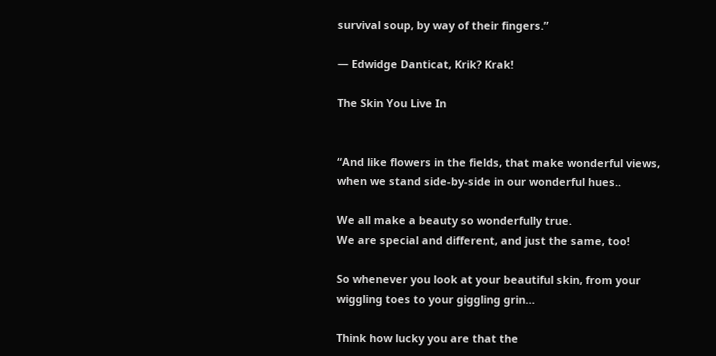survival soup, by way of their fingers.”

― Edwidge Danticat, Krik? Krak!

The Skin You Live In


“And like flowers in the fields, that make wonderful views, when we stand side-by-side in our wonderful hues..

We all make a beauty so wonderfully true.
We are special and different, and just the same, too!

So whenever you look at your beautiful skin, from your wiggling toes to your giggling grin…

Think how lucky you are that the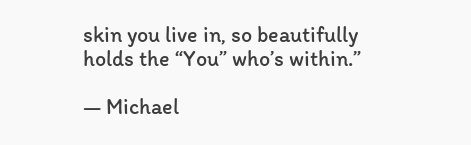skin you live in, so beautifully holds the “You” who’s within.”

― Michael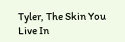Tyler, The Skin You Live In